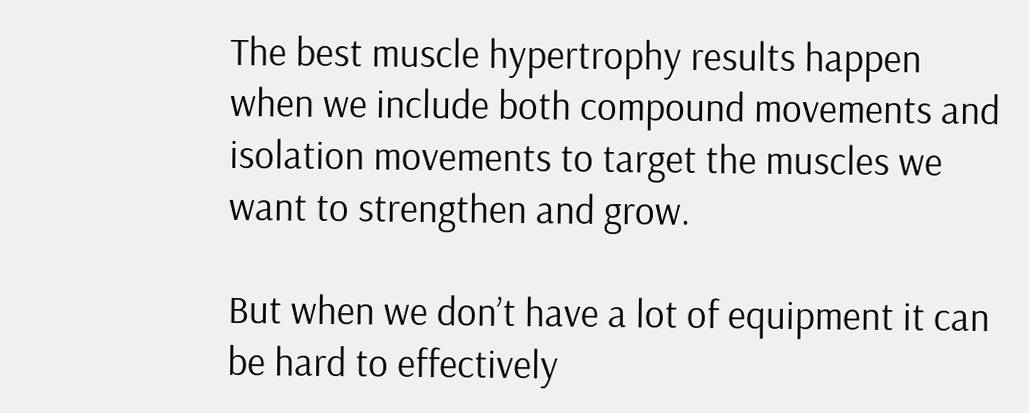The best muscle hypertrophy results happen when we include both compound movements and isolation movements to target the muscles we want to strengthen and grow.

But when we don’t have a lot of equipment it can be hard to effectively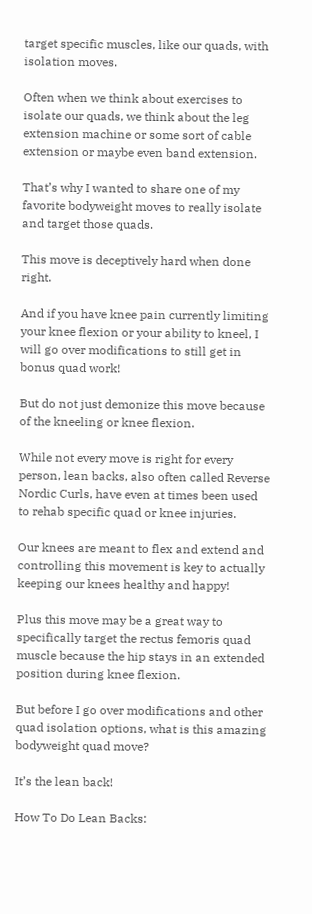target specific muscles, like our quads, with isolation moves.

Often when we think about exercises to isolate our quads, we think about the leg extension machine or some sort of cable extension or maybe even band extension.

That’s why I wanted to share one of my favorite bodyweight moves to really isolate and target those quads.

This move is deceptively hard when done right.

And if you have knee pain currently limiting your knee flexion or your ability to kneel, I will go over modifications to still get in bonus quad work!

But do not just demonize this move because of the kneeling or knee flexion.

While not every move is right for every person, lean backs, also often called Reverse Nordic Curls, have even at times been used to rehab specific quad or knee injuries.

Our knees are meant to flex and extend and controlling this movement is key to actually keeping our knees healthy and happy!

Plus this move may be a great way to specifically target the rectus femoris quad muscle because the hip stays in an extended position during knee flexion.

But before I go over modifications and other quad isolation options, what is this amazing bodyweight quad move?

It’s the lean back!

How To Do Lean Backs: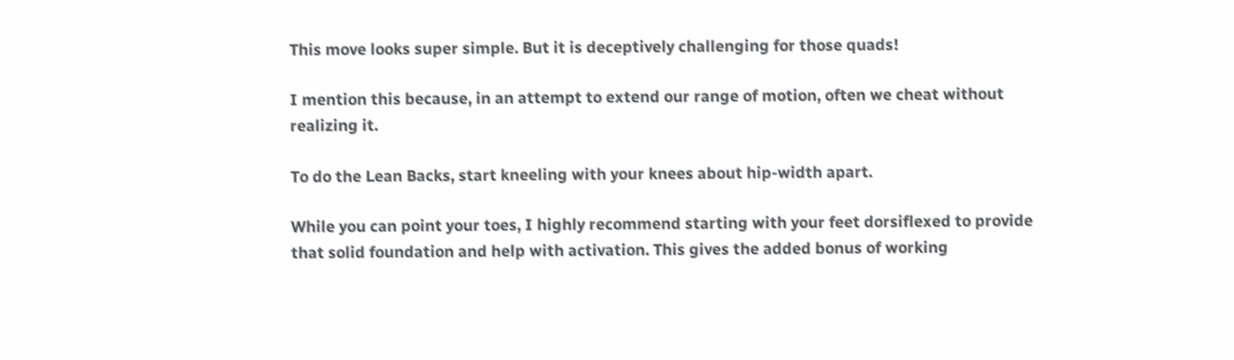This move looks super simple. But it is deceptively challenging for those quads!

I mention this because, in an attempt to extend our range of motion, often we cheat without realizing it.

To do the Lean Backs, start kneeling with your knees about hip-width apart.

While you can point your toes, I highly recommend starting with your feet dorsiflexed to provide that solid foundation and help with activation. This gives the added bonus of working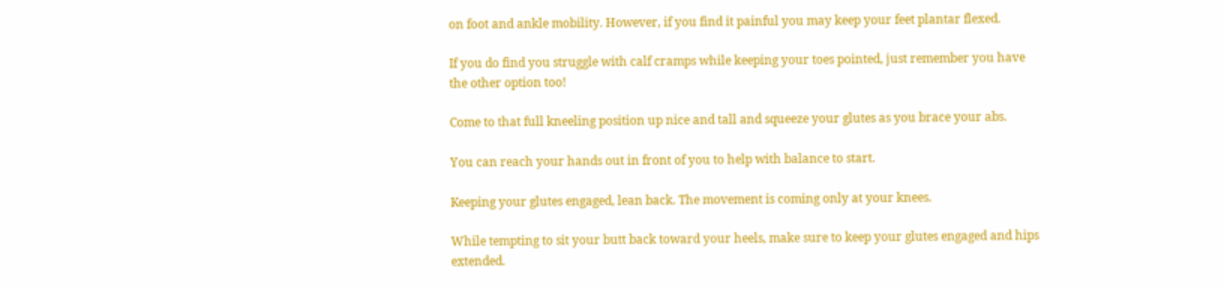on foot and ankle mobility. However, if you find it painful you may keep your feet plantar flexed.

If you do find you struggle with calf cramps while keeping your toes pointed, just remember you have the other option too!

Come to that full kneeling position up nice and tall and squeeze your glutes as you brace your abs.

You can reach your hands out in front of you to help with balance to start.

Keeping your glutes engaged, lean back. The movement is coming only at your knees.

While tempting to sit your butt back toward your heels, make sure to keep your glutes engaged and hips extended.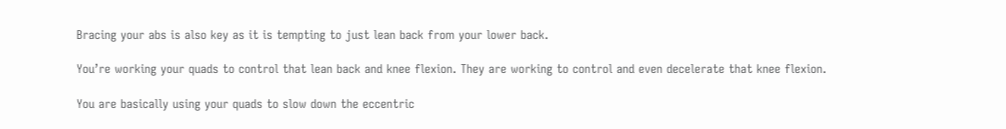Bracing your abs is also key as it is tempting to just lean back from your lower back.

You’re working your quads to control that lean back and knee flexion. They are working to control and even decelerate that knee flexion.

You are basically using your quads to slow down the eccentric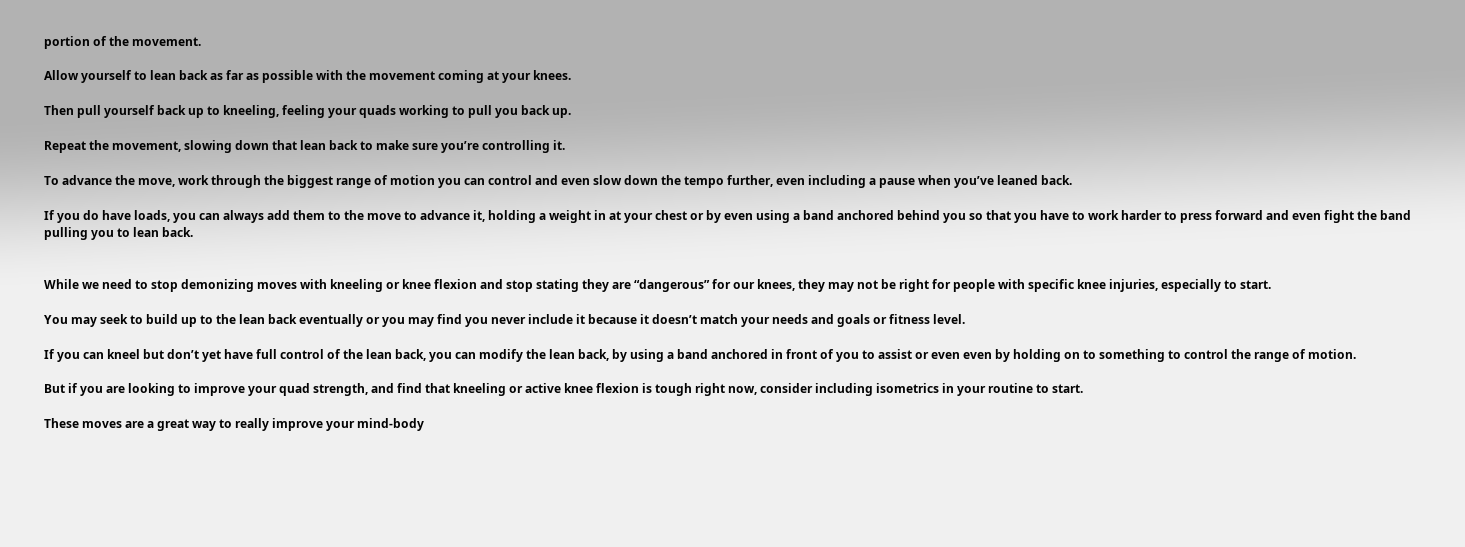portion of the movement.

Allow yourself to lean back as far as possible with the movement coming at your knees.

Then pull yourself back up to kneeling, feeling your quads working to pull you back up.

Repeat the movement, slowing down that lean back to make sure you’re controlling it.

To advance the move, work through the biggest range of motion you can control and even slow down the tempo further, even including a pause when you’ve leaned back.

If you do have loads, you can always add them to the move to advance it, holding a weight in at your chest or by even using a band anchored behind you so that you have to work harder to press forward and even fight the band pulling you to lean back.


While we need to stop demonizing moves with kneeling or knee flexion and stop stating they are “dangerous” for our knees, they may not be right for people with specific knee injuries, especially to start.

You may seek to build up to the lean back eventually or you may find you never include it because it doesn’t match your needs and goals or fitness level.

If you can kneel but don’t yet have full control of the lean back, you can modify the lean back, by using a band anchored in front of you to assist or even even by holding on to something to control the range of motion.

But if you are looking to improve your quad strength, and find that kneeling or active knee flexion is tough right now, consider including isometrics in your routine to start.

These moves are a great way to really improve your mind-body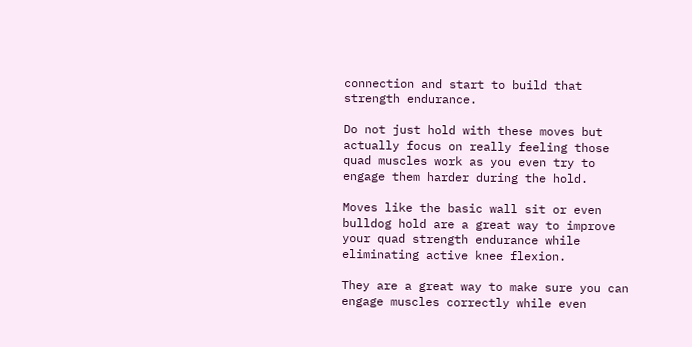connection and start to build that strength endurance.

Do not just hold with these moves but actually focus on really feeling those quad muscles work as you even try to engage them harder during the hold.

Moves like the basic wall sit or even bulldog hold are a great way to improve your quad strength endurance while eliminating active knee flexion.

They are a great way to make sure you can engage muscles correctly while even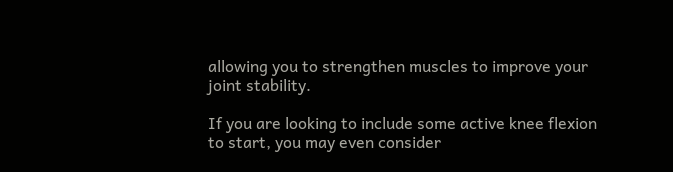allowing you to strengthen muscles to improve your joint stability.

If you are looking to include some active knee flexion to start, you may even consider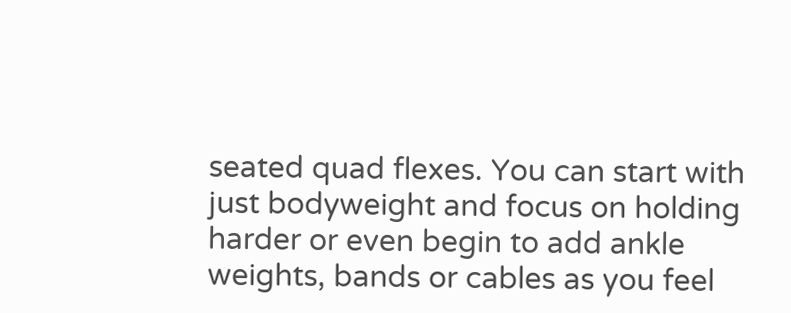seated quad flexes. You can start with just bodyweight and focus on holding harder or even begin to add ankle weights, bands or cables as you feel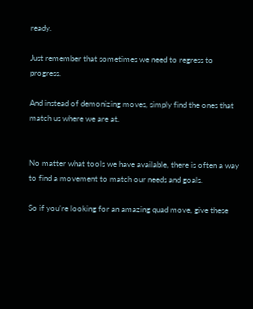ready.

Just remember that sometimes we need to regress to progress.

And instead of demonizing moves, simply find the ones that match us where we are at.


No matter what tools we have available, there is often a way to find a movement to match our needs and goals.

So if you’re looking for an amazing quad move, give these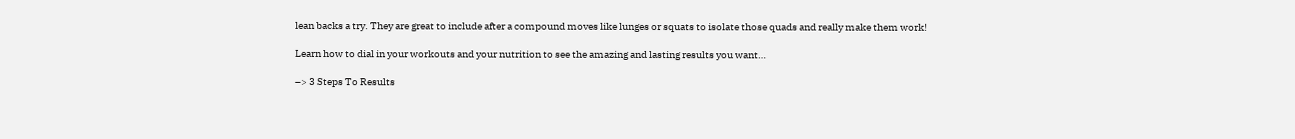lean backs a try. They are great to include after a compound moves like lunges or squats to isolate those quads and really make them work!

Learn how to dial in your workouts and your nutrition to see the amazing and lasting results you want…

–> 3 Steps To Results